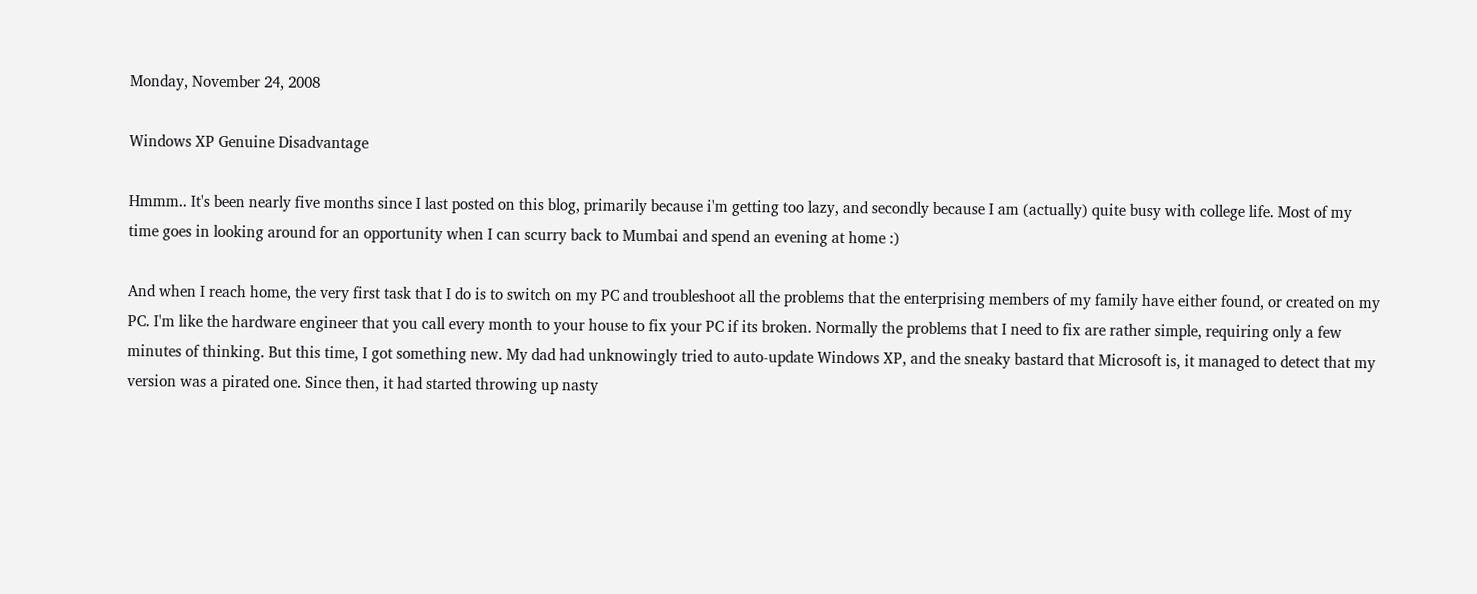Monday, November 24, 2008

Windows XP Genuine Disadvantage

Hmmm.. It's been nearly five months since I last posted on this blog, primarily because i'm getting too lazy, and secondly because I am (actually) quite busy with college life. Most of my time goes in looking around for an opportunity when I can scurry back to Mumbai and spend an evening at home :)

And when I reach home, the very first task that I do is to switch on my PC and troubleshoot all the problems that the enterprising members of my family have either found, or created on my PC. I'm like the hardware engineer that you call every month to your house to fix your PC if its broken. Normally the problems that I need to fix are rather simple, requiring only a few minutes of thinking. But this time, I got something new. My dad had unknowingly tried to auto-update Windows XP, and the sneaky bastard that Microsoft is, it managed to detect that my version was a pirated one. Since then, it had started throwing up nasty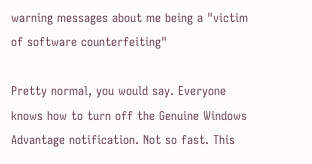warning messages about me being a "victim of software counterfeiting"

Pretty normal, you would say. Everyone knows how to turn off the Genuine Windows Advantage notification. Not so fast. This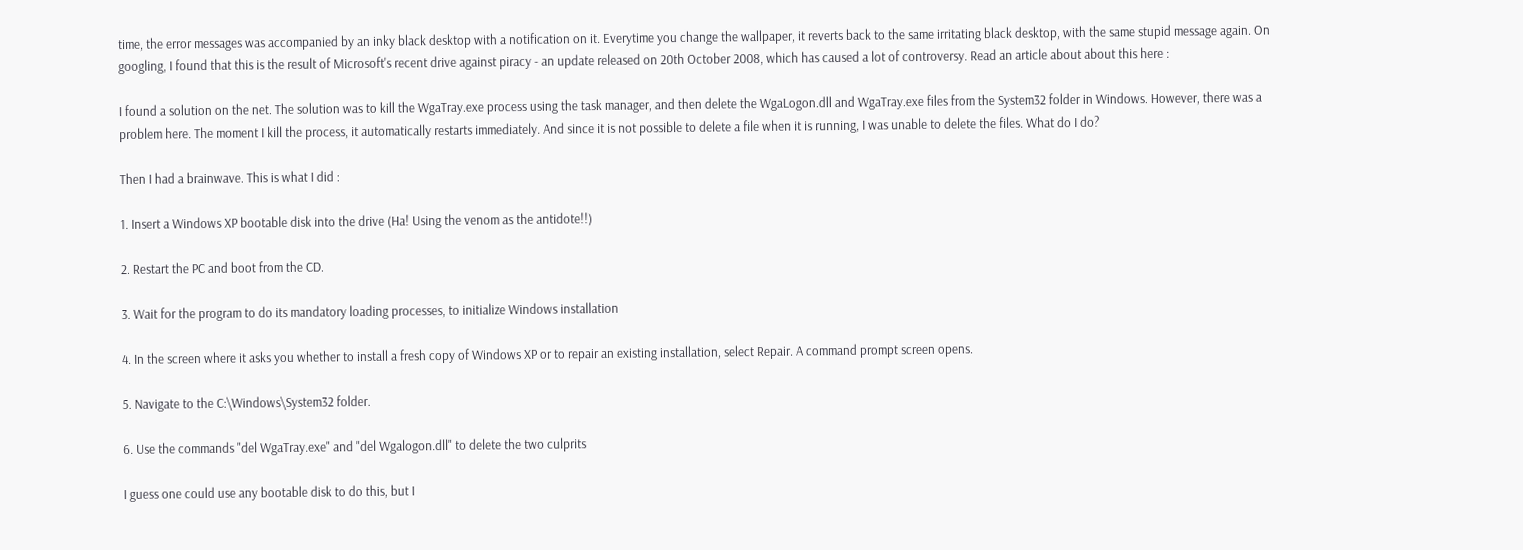time, the error messages was accompanied by an inky black desktop with a notification on it. Everytime you change the wallpaper, it reverts back to the same irritating black desktop, with the same stupid message again. On googling, I found that this is the result of Microsoft's recent drive against piracy - an update released on 20th October 2008, which has caused a lot of controversy. Read an article about about this here :

I found a solution on the net. The solution was to kill the WgaTray.exe process using the task manager, and then delete the WgaLogon.dll and WgaTray.exe files from the System32 folder in Windows. However, there was a problem here. The moment I kill the process, it automatically restarts immediately. And since it is not possible to delete a file when it is running, I was unable to delete the files. What do I do?

Then I had a brainwave. This is what I did :

1. Insert a Windows XP bootable disk into the drive (Ha! Using the venom as the antidote!!)

2. Restart the PC and boot from the CD.

3. Wait for the program to do its mandatory loading processes, to initialize Windows installation

4. In the screen where it asks you whether to install a fresh copy of Windows XP or to repair an existing installation, select Repair. A command prompt screen opens.

5. Navigate to the C:\Windows\System32 folder.

6. Use the commands "del WgaTray.exe" and "del Wgalogon.dll" to delete the two culprits

I guess one could use any bootable disk to do this, but I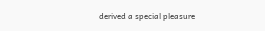derived a special pleasure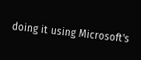doing it using Microsoft's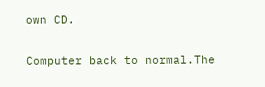own CD.

Computer back to normal.The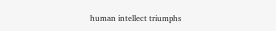human intellect triumphs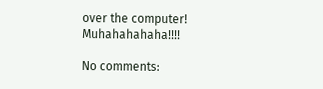over the computer! Muhahahahaha!!!!

No comments: